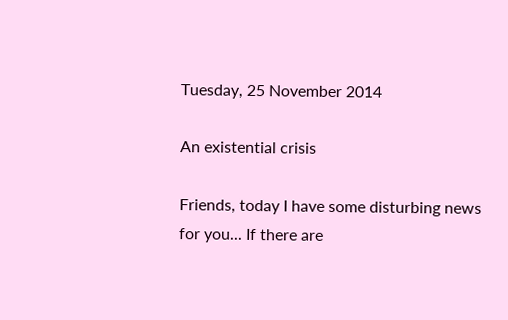Tuesday, 25 November 2014

An existential crisis

Friends, today I have some disturbing news for you... If there are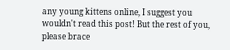any young kittens online, I suggest you wouldn't read this post! But the rest of you, please brace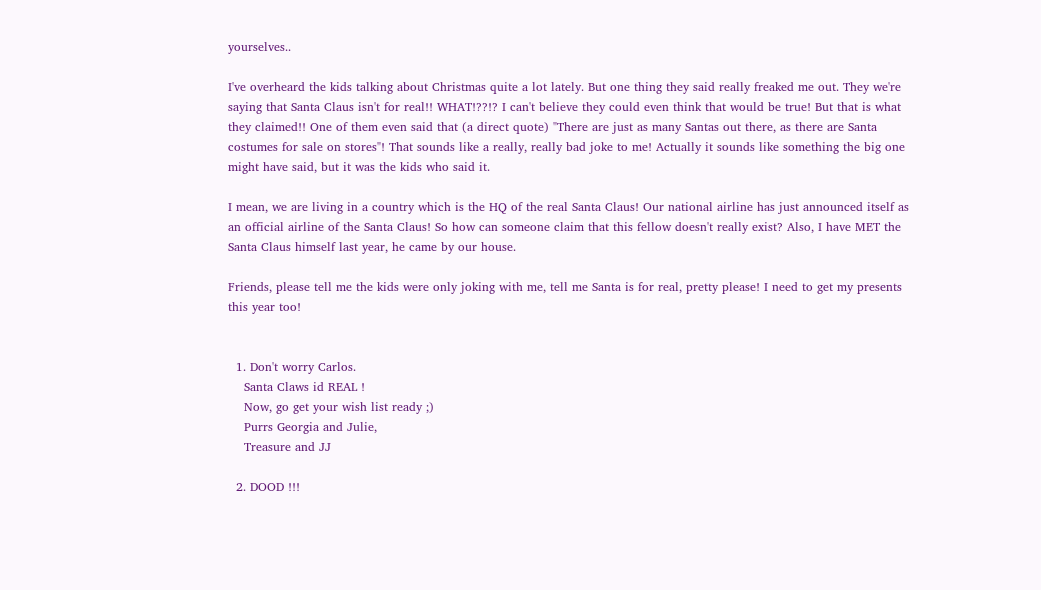yourselves..

I've overheard the kids talking about Christmas quite a lot lately. But one thing they said really freaked me out. They we're saying that Santa Claus isn't for real!! WHAT!??!? I can't believe they could even think that would be true! But that is what they claimed!! One of them even said that (a direct quote) "There are just as many Santas out there, as there are Santa costumes for sale on stores"! That sounds like a really, really bad joke to me! Actually it sounds like something the big one might have said, but it was the kids who said it.

I mean, we are living in a country which is the HQ of the real Santa Claus! Our national airline has just announced itself as an official airline of the Santa Claus! So how can someone claim that this fellow doesn't really exist? Also, I have MET the Santa Claus himself last year, he came by our house.

Friends, please tell me the kids were only joking with me, tell me Santa is for real, pretty please! I need to get my presents this year too!


  1. Don't worry Carlos.
    Santa Claws id REAL !
    Now, go get your wish list ready ;)
    Purrs Georgia and Julie,
    Treasure and JJ

  2. DOOD !!!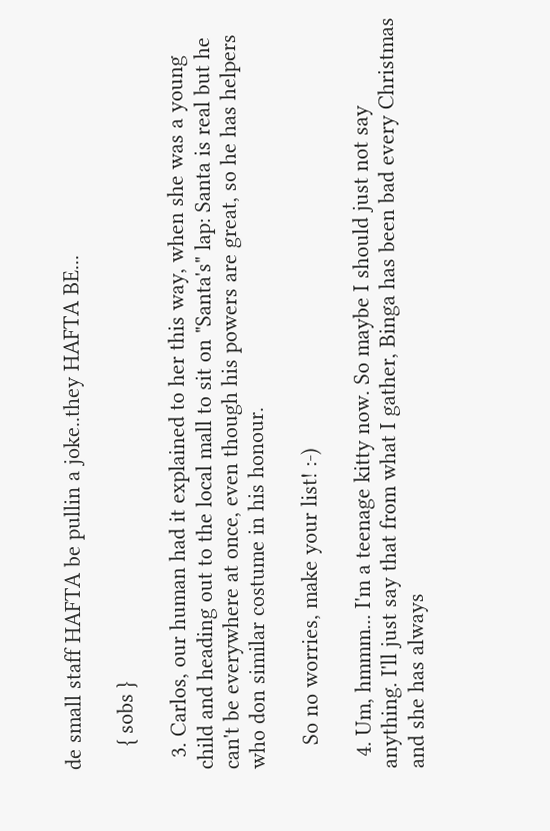de small staff HAFTA be pullin a joke..they HAFTA BE...

    { sobs }

  3. Carlos, our human had it explained to her this way, when she was a young child and heading out to the local mall to sit on "Santa's" lap: Santa is real but he can't be everywhere at once, even though his powers are great, so he has helpers who don similar costume in his honour.

    So no worries, make your list! :-)

  4. Um, hmmm... I'm a teenage kitty now. So maybe I should just not say anything. I'll just say that from what I gather, Binga has been bad every Christmas and she has always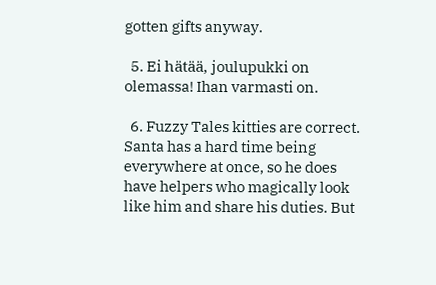gotten gifts anyway.

  5. Ei hätää, joulupukki on olemassa! Ihan varmasti on.

  6. Fuzzy Tales kitties are correct. Santa has a hard time being everywhere at once, so he does have helpers who magically look like him and share his duties. But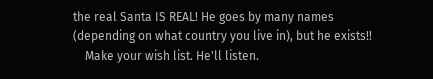the real Santa IS REAL! He goes by many names (depending on what country you live in), but he exists!!
    Make your wish list. He'll listen.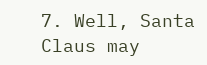7. Well, Santa Claus may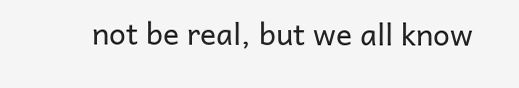not be real, but we all know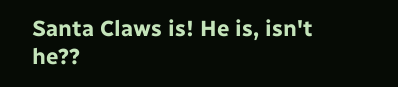Santa Claws is! He is, isn't he??